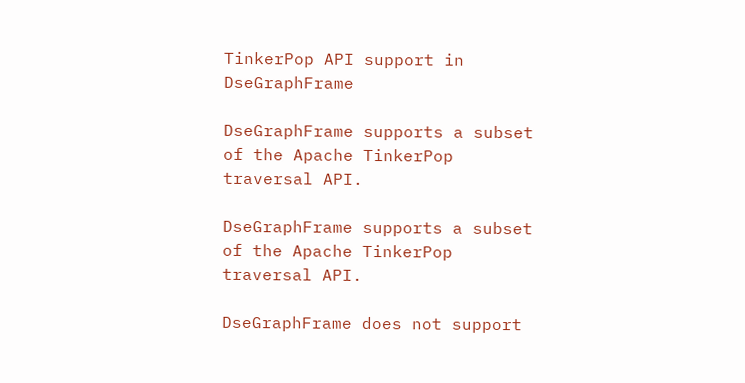TinkerPop API support in DseGraphFrame

DseGraphFrame supports a subset of the Apache TinkerPop traversal API.

DseGraphFrame supports a subset of the Apache TinkerPop traversal API.

DseGraphFrame does not support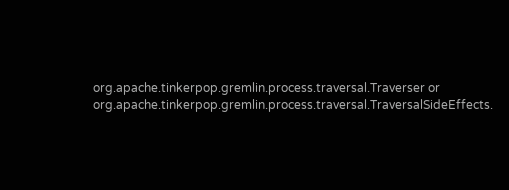org.apache.tinkerpop.gremlin.process.traversal.Traverser or org.apache.tinkerpop.gremlin.process.traversal.TraversalSideEffects.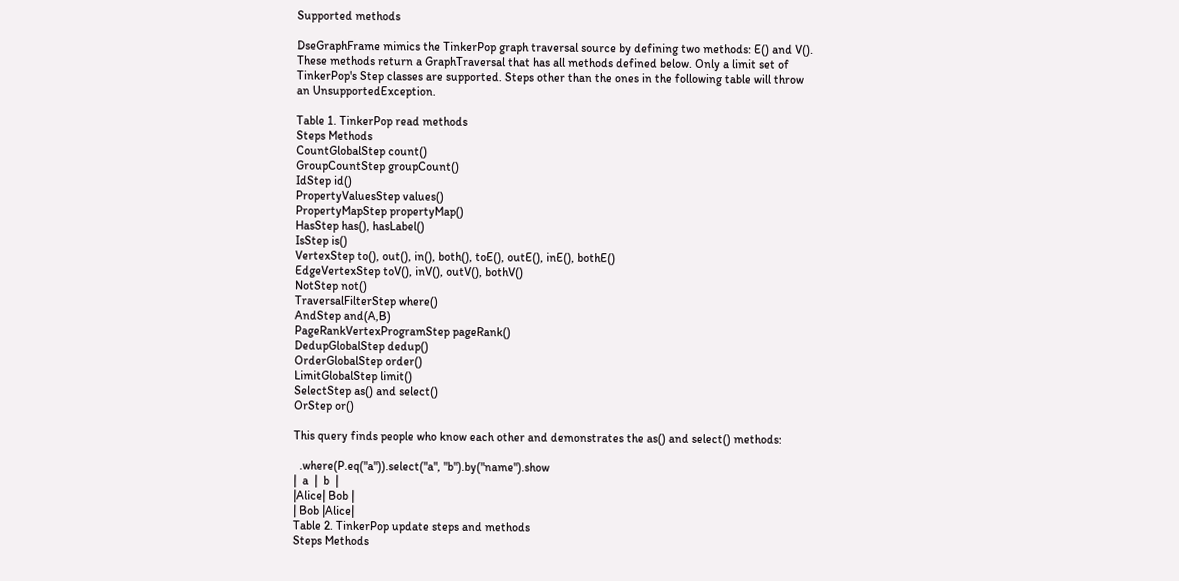Supported methods

DseGraphFrame mimics the TinkerPop graph traversal source by defining two methods: E() and V(). These methods return a GraphTraversal that has all methods defined below. Only a limit set of TinkerPop's Step classes are supported. Steps other than the ones in the following table will throw an UnsupportedException.

Table 1. TinkerPop read methods
Steps Methods
CountGlobalStep count()
GroupCountStep groupCount()
IdStep id()
PropertyValuesStep values()
PropertyMapStep propertyMap()
HasStep has(), hasLabel()
IsStep is()
VertexStep to(), out(), in(), both(), toE(), outE(), inE(), bothE()
EdgeVertexStep toV(), inV(), outV(), bothV()
NotStep not()
TraversalFilterStep where()
AndStep and(A,B)
PageRankVertexProgramStep pageRank()
DedupGlobalStep dedup()
OrderGlobalStep order()
LimitGlobalStep limit()
SelectStep as() and select()
OrStep or()

This query finds people who know each other and demonstrates the as() and select() methods:

  .where(P.eq("a")).select("a", "b").by("name").show
|  a  |  b  |
|Alice| Bob |
| Bob |Alice|
Table 2. TinkerPop update steps and methods
Steps Methods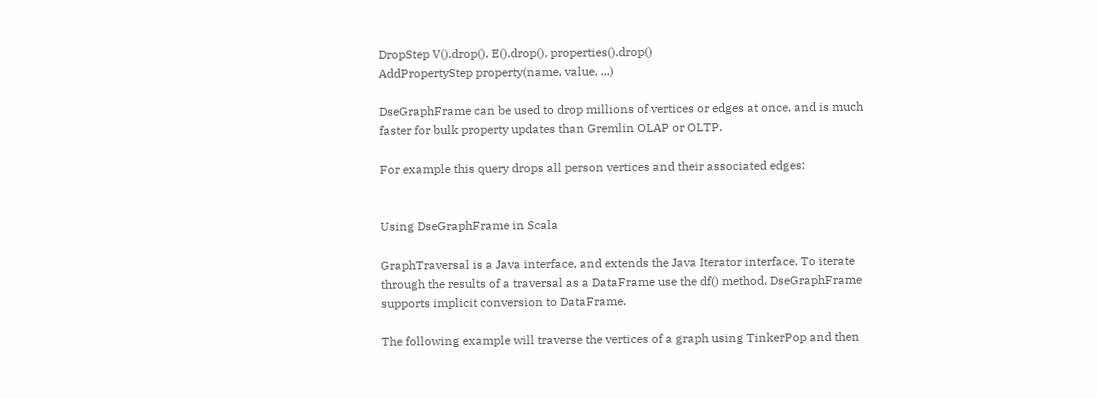DropStep V().drop(), E().drop(), properties().drop()
AddPropertyStep property(name, value, ...)

DseGraphFrame can be used to drop millions of vertices or edges at once, and is much faster for bulk property updates than Gremlin OLAP or OLTP.

For example this query drops all person vertices and their associated edges:


Using DseGraphFrame in Scala

GraphTraversal is a Java interface, and extends the Java Iterator interface. To iterate through the results of a traversal as a DataFrame use the df() method. DseGraphFrame supports implicit conversion to DataFrame.

The following example will traverse the vertices of a graph using TinkerPop and then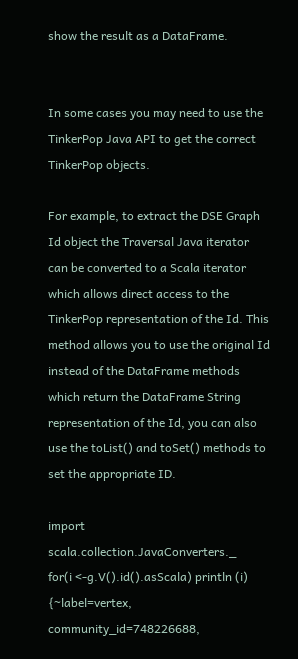show the result as a DataFrame.


In some cases you may need to use the TinkerPop Java API to get the correct TinkerPop objects.

For example, to extract the DSE Graph Id object the Traversal Java iterator can be converted to a Scala iterator which allows direct access to the TinkerPop representation of the Id. This method allows you to use the original Id instead of the DataFrame methods which return the DataFrame String representation of the Id, you can also use the toList() and toSet() methods to set the appropriate ID.

import scala.collection.JavaConverters._
for(i <-g.V().id().asScala) println (i)
{~label=vertex, community_id=748226688,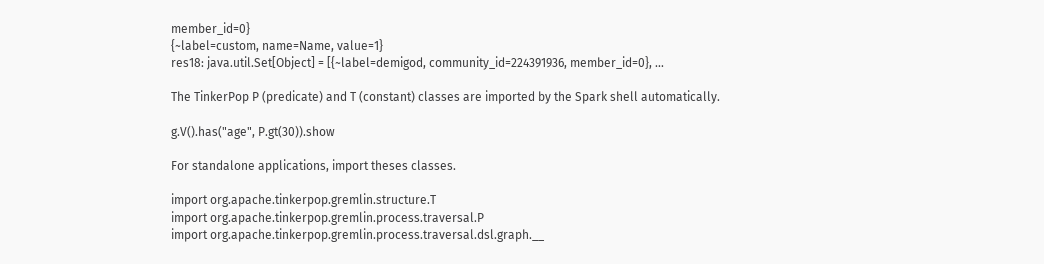member_id=0}
{~label=custom, name=Name, value=1}
res18: java.util.Set[Object] = [{~label=demigod, community_id=224391936, member_id=0}, ...

The TinkerPop P (predicate) and T (constant) classes are imported by the Spark shell automatically.

g.V().has("age", P.gt(30)).show

For standalone applications, import theses classes.

import org.apache.tinkerpop.gremlin.structure.T
import org.apache.tinkerpop.gremlin.process.traversal.P
import org.apache.tinkerpop.gremlin.process.traversal.dsl.graph.__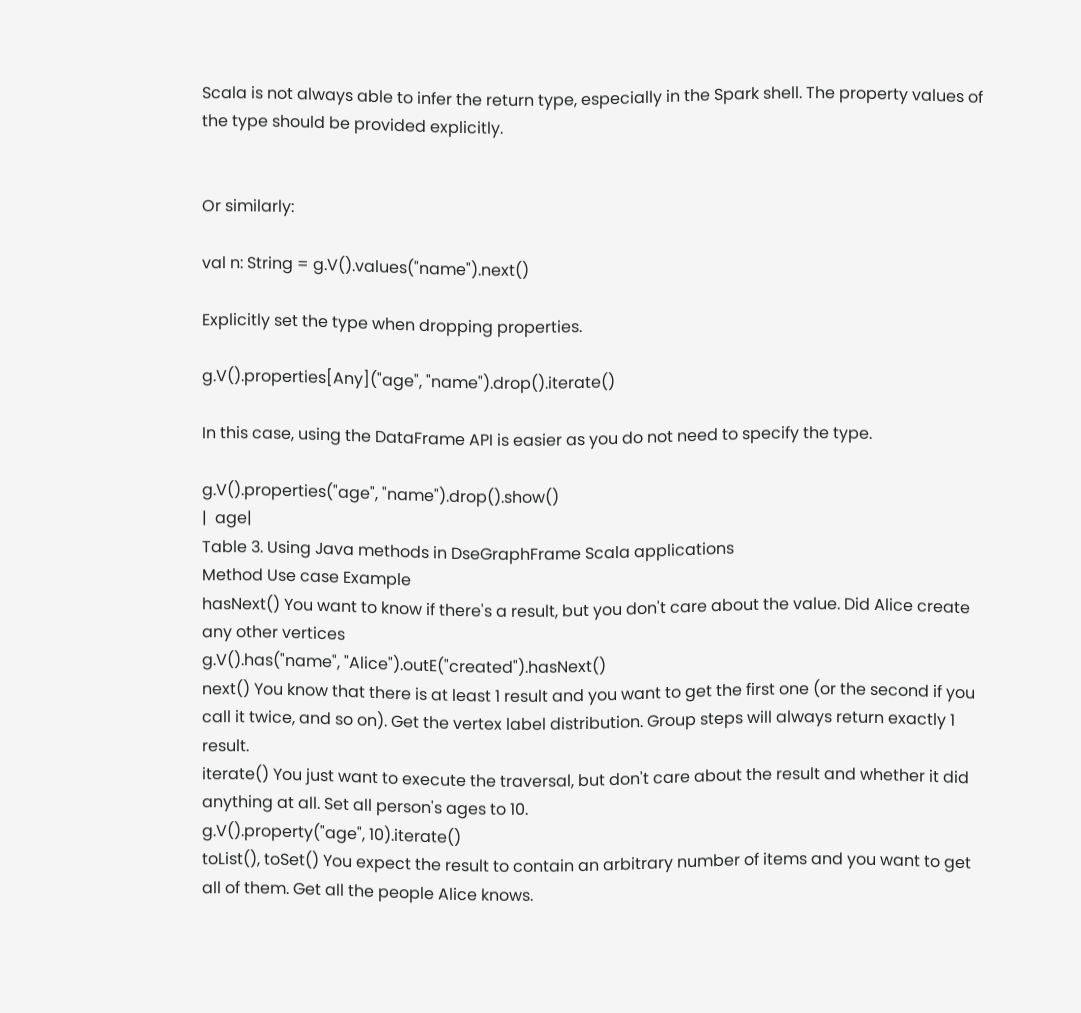Scala is not always able to infer the return type, especially in the Spark shell. The property values of the type should be provided explicitly.


Or similarly:

val n: String = g.V().values("name").next()

Explicitly set the type when dropping properties.

g.V().properties[Any]("age", "name").drop().iterate()

In this case, using the DataFrame API is easier as you do not need to specify the type.

g.V().properties("age", "name").drop().show()
|  age|
Table 3. Using Java methods in DseGraphFrame Scala applications
Method Use case Example
hasNext() You want to know if there's a result, but you don't care about the value. Did Alice create any other vertices
g.V().has("name", "Alice").outE("created").hasNext()
next() You know that there is at least 1 result and you want to get the first one (or the second if you call it twice, and so on). Get the vertex label distribution. Group steps will always return exactly 1 result.
iterate() You just want to execute the traversal, but don't care about the result and whether it did anything at all. Set all person's ages to 10.
g.V().property("age", 10).iterate()
toList(), toSet() You expect the result to contain an arbitrary number of items and you want to get all of them. Get all the people Alice knows.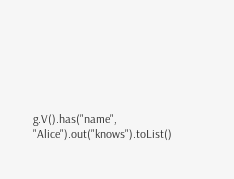g.V().has("name", "Alice").out("knows").toList()